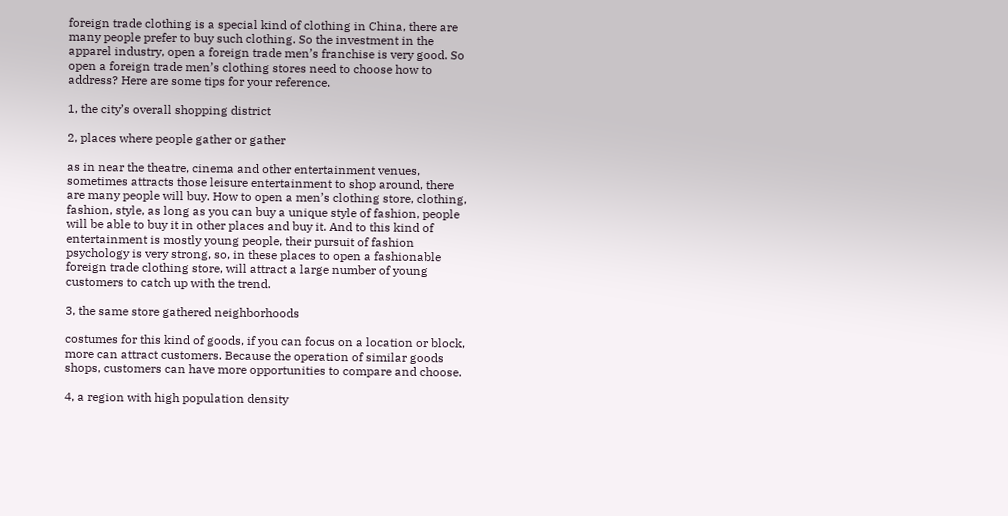foreign trade clothing is a special kind of clothing in China, there are many people prefer to buy such clothing. So the investment in the apparel industry, open a foreign trade men’s franchise is very good. So open a foreign trade men’s clothing stores need to choose how to address? Here are some tips for your reference.

1, the city’s overall shopping district

2, places where people gather or gather

as in near the theatre, cinema and other entertainment venues, sometimes attracts those leisure entertainment to shop around, there are many people will buy. How to open a men’s clothing store, clothing, fashion, style, as long as you can buy a unique style of fashion, people will be able to buy it in other places and buy it. And to this kind of entertainment is mostly young people, their pursuit of fashion psychology is very strong, so, in these places to open a fashionable foreign trade clothing store, will attract a large number of young customers to catch up with the trend.

3, the same store gathered neighborhoods

costumes for this kind of goods, if you can focus on a location or block, more can attract customers. Because the operation of similar goods shops, customers can have more opportunities to compare and choose.

4, a region with high population density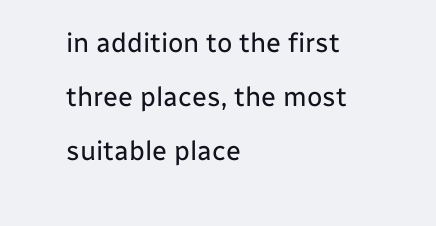in addition to the first three places, the most suitable place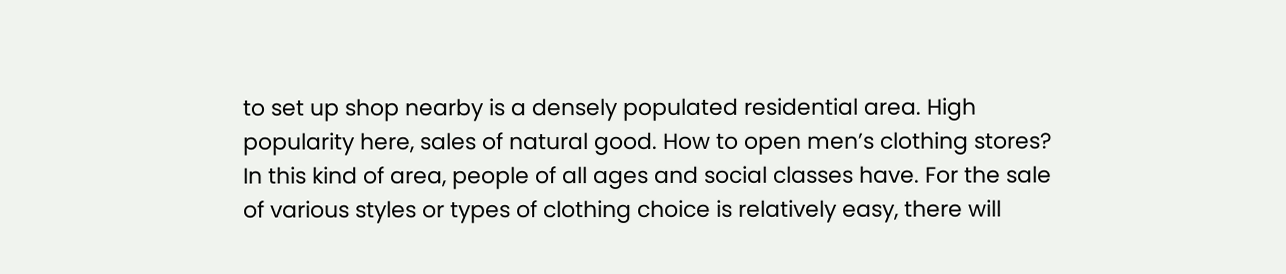to set up shop nearby is a densely populated residential area. High popularity here, sales of natural good. How to open men’s clothing stores? In this kind of area, people of all ages and social classes have. For the sale of various styles or types of clothing choice is relatively easy, there will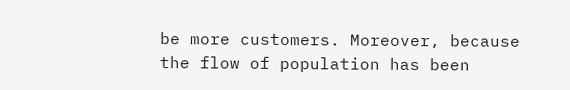be more customers. Moreover, because the flow of population has been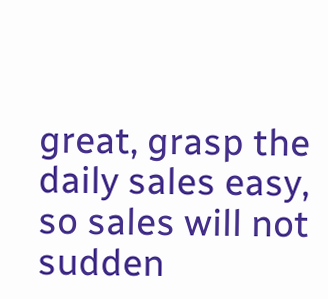great, grasp the daily sales easy, so sales will not sudden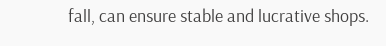fall, can ensure stable and lucrative shops.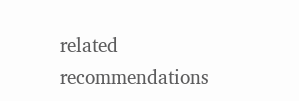related recommendations